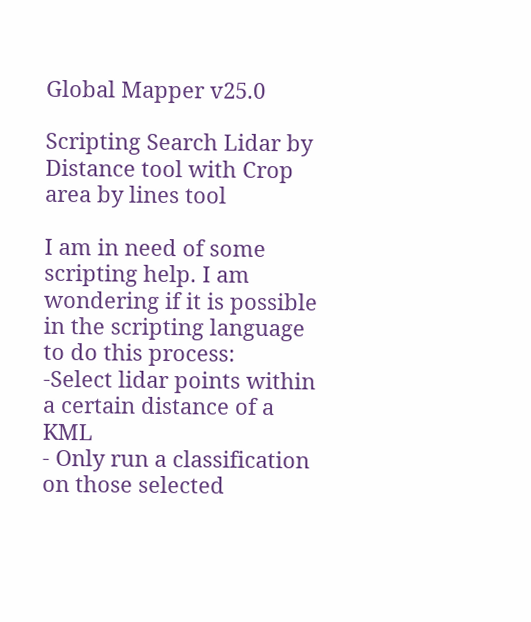Global Mapper v25.0

Scripting Search Lidar by Distance tool with Crop area by lines tool

I am in need of some scripting help. I am wondering if it is possible in the scripting language to do this process:
-Select lidar points within a certain distance of a KML
- Only run a classification on those selected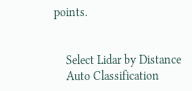points.


    Select Lidar by Distance
    Auto Classification